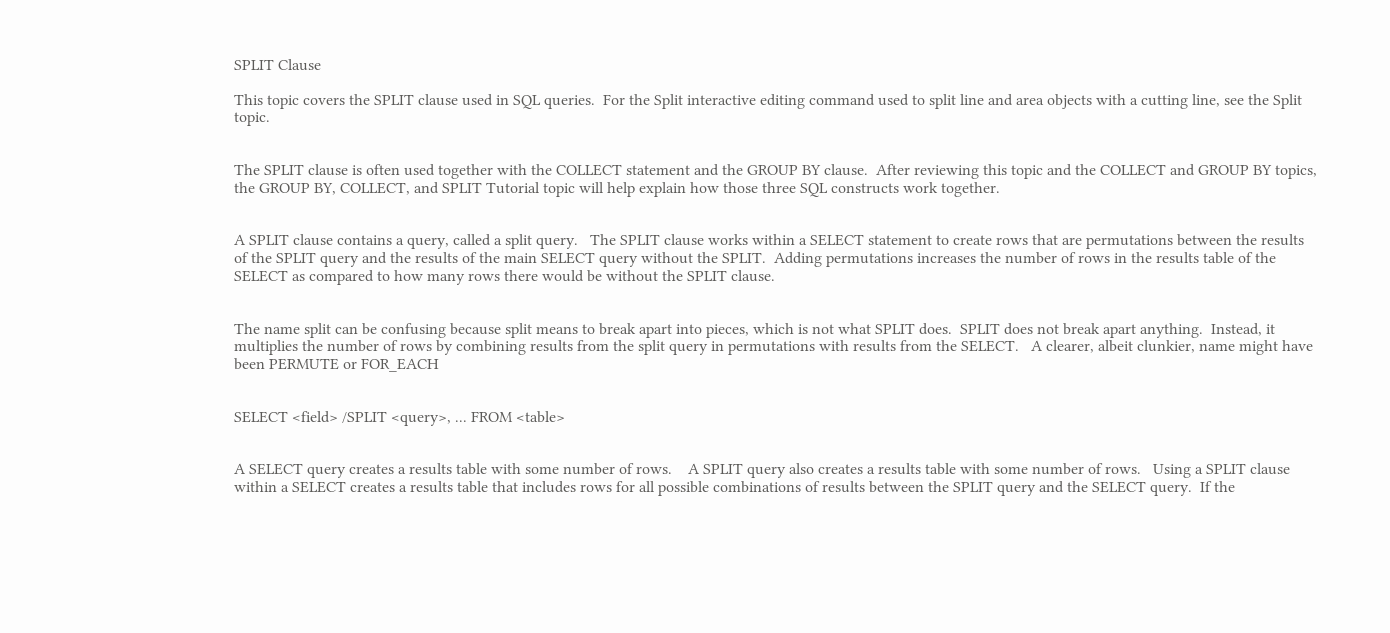SPLIT Clause

This topic covers the SPLIT clause used in SQL queries.  For the Split interactive editing command used to split line and area objects with a cutting line, see the Split topic.


The SPLIT clause is often used together with the COLLECT statement and the GROUP BY clause.  After reviewing this topic and the COLLECT and GROUP BY topics, the GROUP BY, COLLECT, and SPLIT Tutorial topic will help explain how those three SQL constructs work together.


A SPLIT clause contains a query, called a split query.   The SPLIT clause works within a SELECT statement to create rows that are permutations between the results of the SPLIT query and the results of the main SELECT query without the SPLIT.  Adding permutations increases the number of rows in the results table of the SELECT as compared to how many rows there would be without the SPLIT clause.


The name split can be confusing because split means to break apart into pieces, which is not what SPLIT does.  SPLIT does not break apart anything.  Instead, it multiplies the number of rows by combining results from the split query in permutations with results from the SELECT.   A clearer, albeit clunkier, name might have been PERMUTE or FOR_EACH


SELECT <field> /SPLIT <query>, ... FROM <table>


A SELECT query creates a results table with some number of rows.    A SPLIT query also creates a results table with some number of rows.   Using a SPLIT clause within a SELECT creates a results table that includes rows for all possible combinations of results between the SPLIT query and the SELECT query.  If the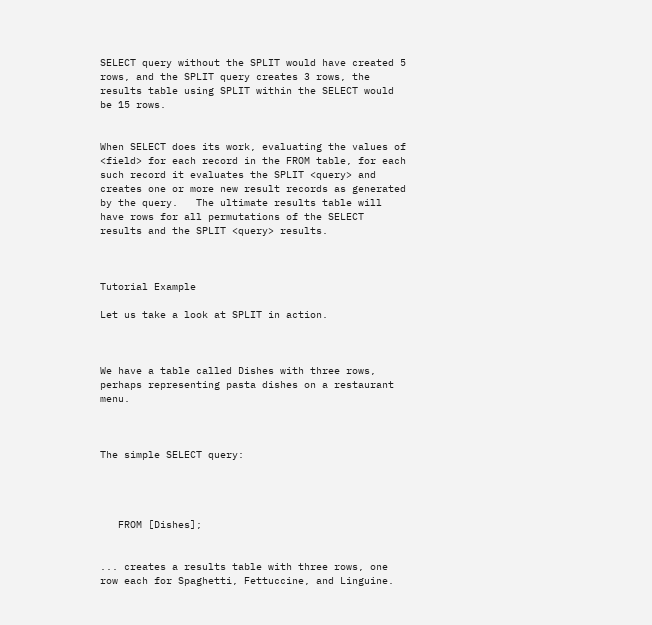SELECT query without the SPLIT would have created 5 rows, and the SPLIT query creates 3 rows, the results table using SPLIT within the SELECT would be 15 rows.


When SELECT does its work, evaluating the values of <field> for each record in the FROM table, for each such record it evaluates the SPLIT <query> and creates one or more new result records as generated by the query.   The ultimate results table will have rows for all permutations of the SELECT results and the SPLIT <query> results.



Tutorial Example

Let us take a look at SPLIT in action.



We have a table called Dishes with three rows, perhaps representing pasta dishes on a restaurant menu.



The simple SELECT query:




   FROM [Dishes];


... creates a results table with three rows, one row each for Spaghetti, Fettuccine, and Linguine.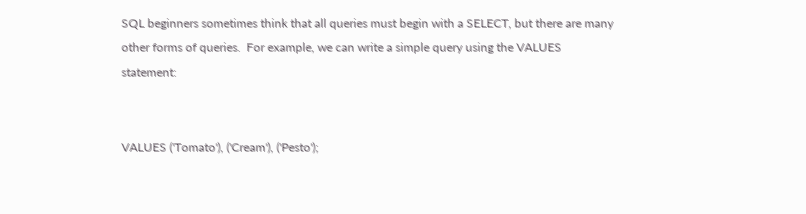SQL beginners sometimes think that all queries must begin with a SELECT, but there are many other forms of queries.  For example, we can write a simple query using the VALUES statement:


VALUES ('Tomato'), ('Cream'), ('Pesto');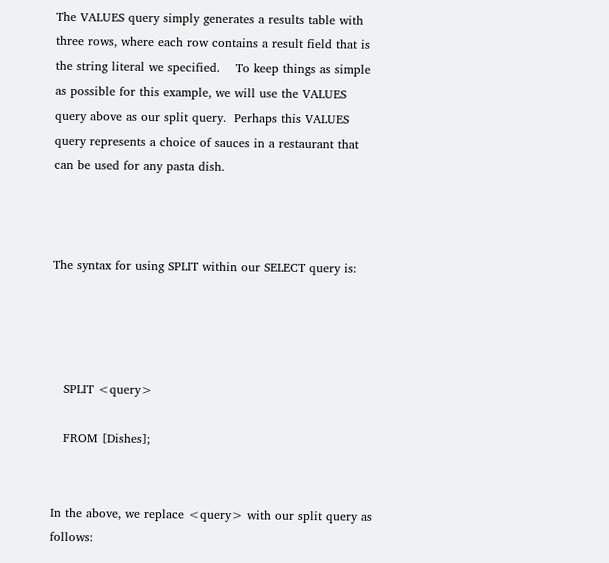The VALUES query simply generates a results table with three rows, where each row contains a result field that is the string literal we specified.    To keep things as simple as possible for this example, we will use the VALUES query above as our split query.  Perhaps this VALUES query represents a choice of sauces in a restaurant that can be used for any pasta dish.



The syntax for using SPLIT within our SELECT query is:




   SPLIT <query>

   FROM [Dishes];


In the above, we replace <query> with our split query as follows: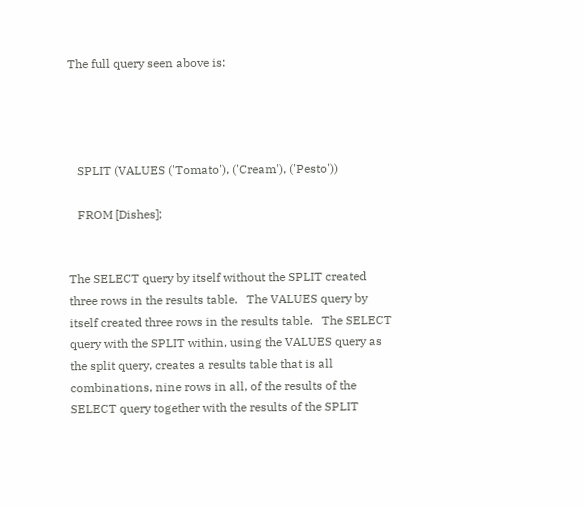The full query seen above is:




   SPLIT (VALUES ('Tomato'), ('Cream'), ('Pesto'))

   FROM [Dishes];


The SELECT query by itself without the SPLIT created three rows in the results table.   The VALUES query by itself created three rows in the results table.   The SELECT query with the SPLIT within, using the VALUES query as the split query, creates a results table that is all combinations, nine rows in all, of the results of the SELECT query together with the results of the SPLIT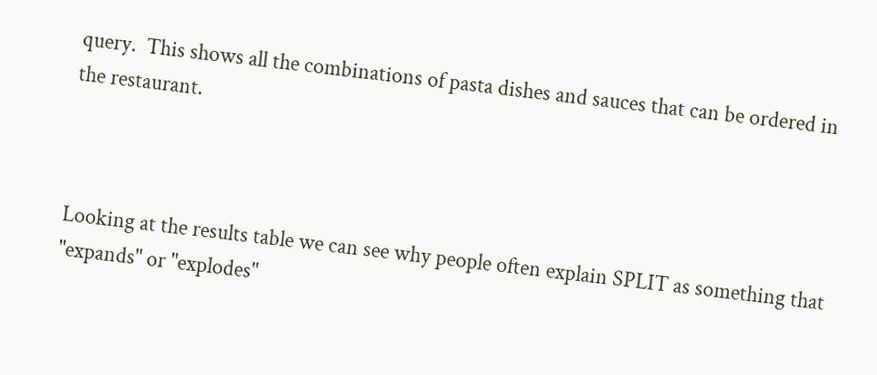query.  This shows all the combinations of pasta dishes and sauces that can be ordered in the restaurant.



Looking at the results table we can see why people often explain SPLIT as something that "expands" or "explodes"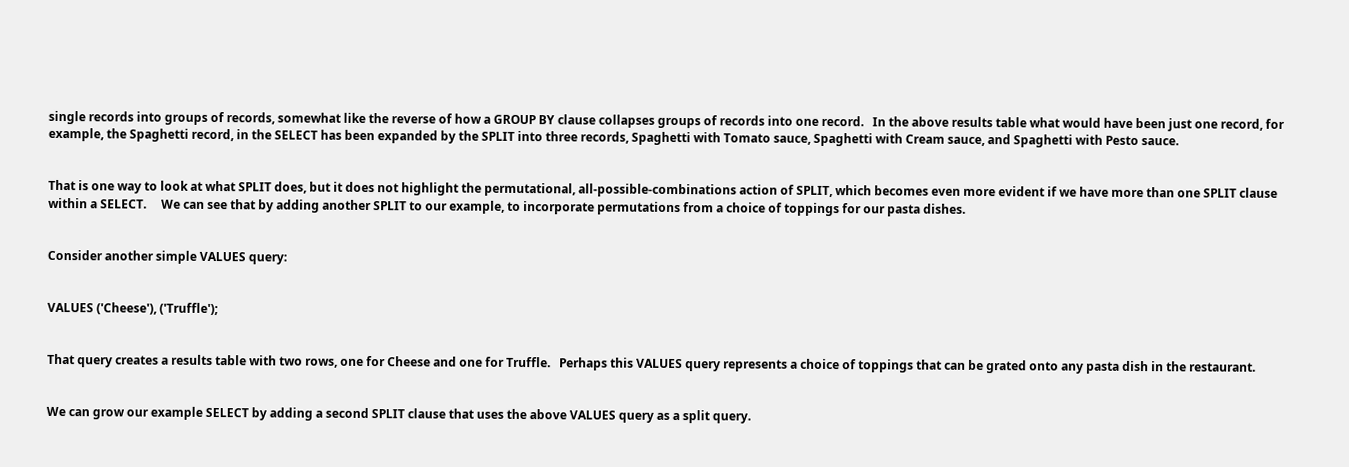single records into groups of records, somewhat like the reverse of how a GROUP BY clause collapses groups of records into one record.   In the above results table what would have been just one record, for example, the Spaghetti record, in the SELECT has been expanded by the SPLIT into three records, Spaghetti with Tomato sauce, Spaghetti with Cream sauce, and Spaghetti with Pesto sauce.


That is one way to look at what SPLIT does, but it does not highlight the permutational, all-possible-combinations action of SPLIT, which becomes even more evident if we have more than one SPLIT clause within a SELECT.     We can see that by adding another SPLIT to our example, to incorporate permutations from a choice of toppings for our pasta dishes.


Consider another simple VALUES query:


VALUES ('Cheese'), ('Truffle');


That query creates a results table with two rows, one for Cheese and one for Truffle.   Perhaps this VALUES query represents a choice of toppings that can be grated onto any pasta dish in the restaurant.


We can grow our example SELECT by adding a second SPLIT clause that uses the above VALUES query as a split query.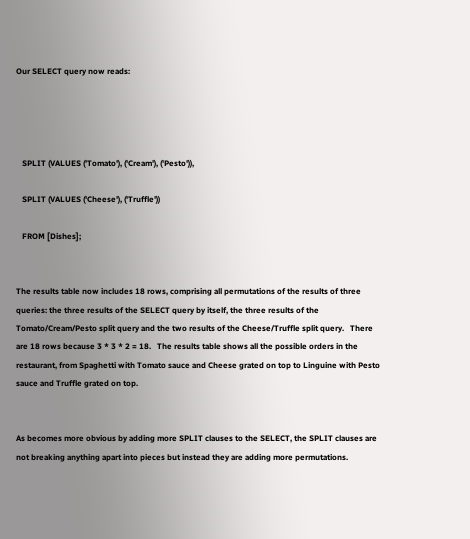Our SELECT query now reads:




   SPLIT (VALUES ('Tomato'), ('Cream'), ('Pesto')),

   SPLIT (VALUES ('Cheese'), ('Truffle'))

   FROM [Dishes];


The results table now includes 18 rows, comprising all permutations of the results of three queries: the three results of the SELECT query by itself, the three results of the Tomato/Cream/Pesto split query and the two results of the Cheese/Truffle split query.   There are 18 rows because 3 * 3 * 2 = 18.   The results table shows all the possible orders in the restaurant, from Spaghetti with Tomato sauce and Cheese grated on top to Linguine with Pesto sauce and Truffle grated on top.


As becomes more obvious by adding more SPLIT clauses to the SELECT, the SPLIT clauses are not breaking anything apart into pieces but instead they are adding more permutations.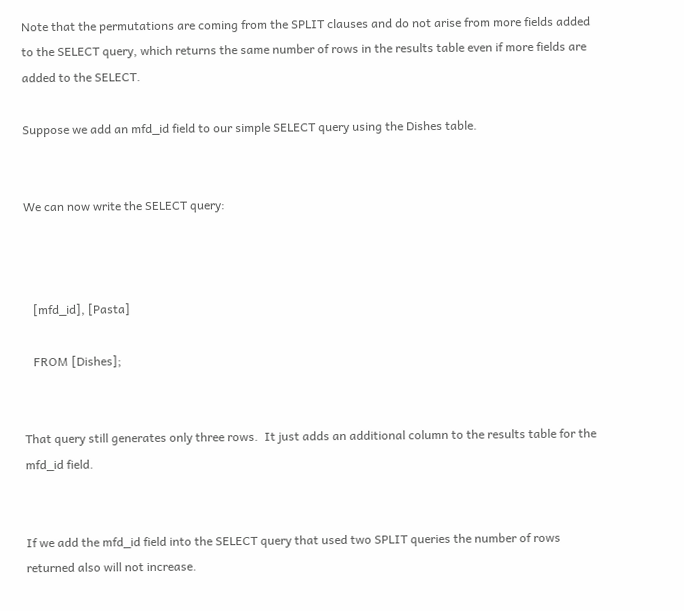Note that the permutations are coming from the SPLIT clauses and do not arise from more fields added to the SELECT query, which returns the same number of rows in the results table even if more fields are added to the SELECT.

Suppose we add an mfd_id field to our simple SELECT query using the Dishes table.


We can now write the SELECT query:



   [mfd_id], [Pasta]

   FROM [Dishes];


That query still generates only three rows.  It just adds an additional column to the results table for the mfd_id field.


If we add the mfd_id field into the SELECT query that used two SPLIT queries the number of rows returned also will not increase.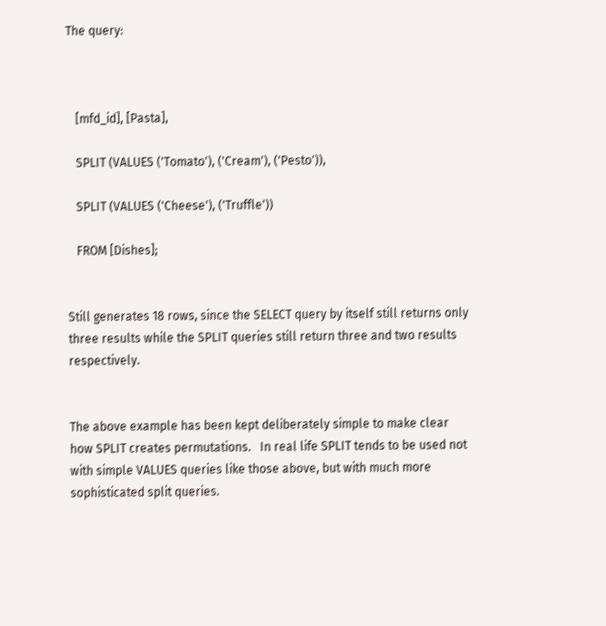The query:



   [mfd_id], [Pasta],

   SPLIT (VALUES ('Tomato'), ('Cream'), ('Pesto')),

   SPLIT (VALUES ('Cheese'), ('Truffle'))

   FROM [Dishes];


Still generates 18 rows, since the SELECT query by itself still returns only three results while the SPLIT queries still return three and two results respectively.


The above example has been kept deliberately simple to make clear how SPLIT creates permutations.   In real life SPLIT tends to be used not with simple VALUES queries like those above, but with much more sophisticated split queries.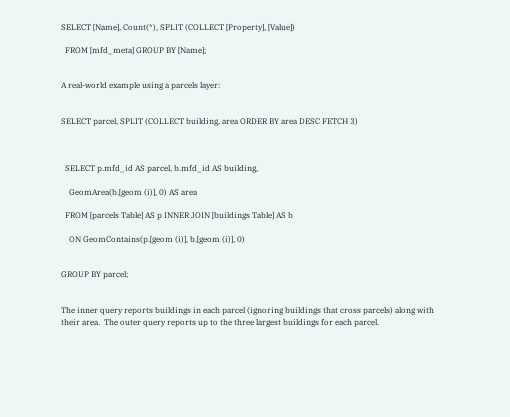SELECT [Name], Count(*), SPLIT (COLLECT [Property], [Value])

  FROM [mfd_meta] GROUP BY [Name];


A real-world example using a parcels layer:


SELECT parcel, SPLIT (COLLECT building, area ORDER BY area DESC FETCH 3)



  SELECT p.mfd_id AS parcel, b.mfd_id AS building,

    GeomArea(b.[geom (i)], 0) AS area

  FROM [parcels Table] AS p INNER JOIN [buildings Table] AS b

    ON GeomContains(p.[geom (i)], b.[geom (i)], 0)


GROUP BY parcel;


The inner query reports buildings in each parcel (ignoring buildings that cross parcels) along with their area.  The outer query reports up to the three largest buildings for each parcel.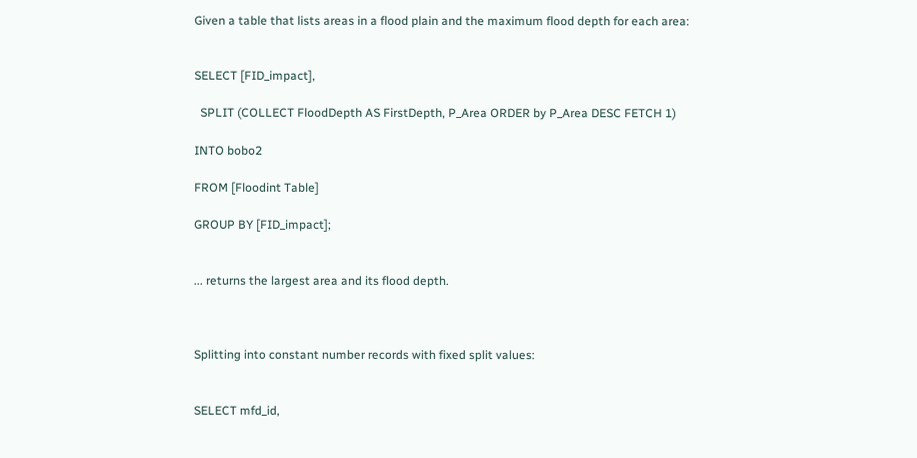Given a table that lists areas in a flood plain and the maximum flood depth for each area:


SELECT [FID_impact],

  SPLIT (COLLECT FloodDepth AS FirstDepth, P_Area ORDER by P_Area DESC FETCH 1)

INTO bobo2

FROM [Floodint Table]

GROUP BY [FID_impact];


... returns the largest area and its flood depth.



Splitting into constant number records with fixed split values:


SELECT mfd_id,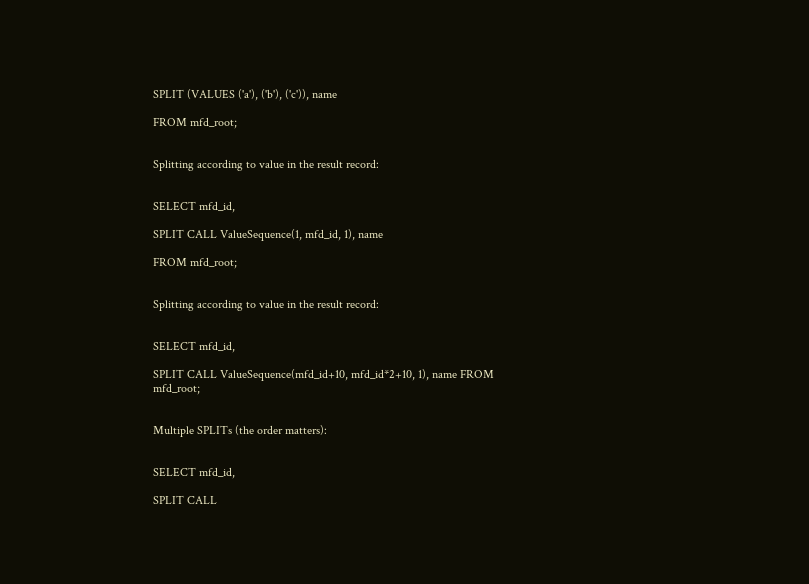SPLIT (VALUES ('a'), ('b'), ('c')), name

FROM mfd_root;


Splitting according to value in the result record:


SELECT mfd_id,

SPLIT CALL ValueSequence(1, mfd_id, 1), name

FROM mfd_root;


Splitting according to value in the result record:


SELECT mfd_id,

SPLIT CALL ValueSequence(mfd_id+10, mfd_id*2+10, 1), name FROM mfd_root;


Multiple SPLITs (the order matters):


SELECT mfd_id,

SPLIT CALL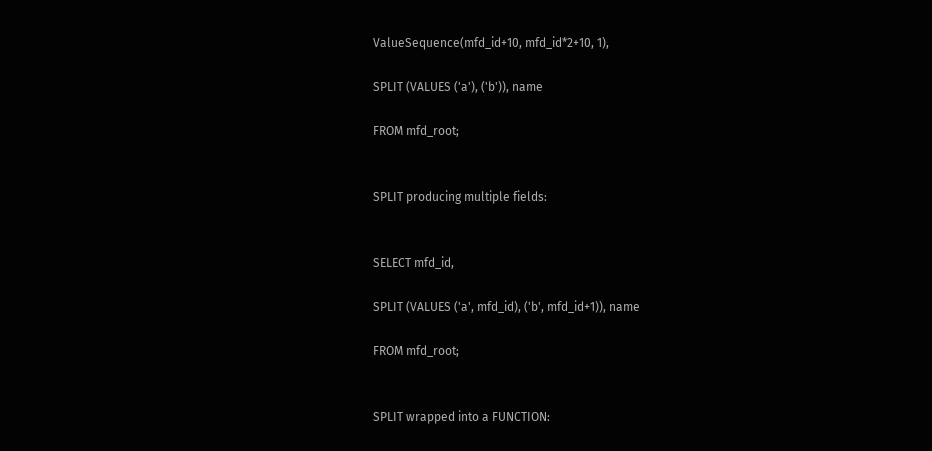ValueSequence(mfd_id+10, mfd_id*2+10, 1),

SPLIT (VALUES ('a'), ('b')), name

FROM mfd_root;


SPLIT producing multiple fields:


SELECT mfd_id,

SPLIT (VALUES ('a', mfd_id), ('b', mfd_id+1)), name

FROM mfd_root;


SPLIT wrapped into a FUNCTION: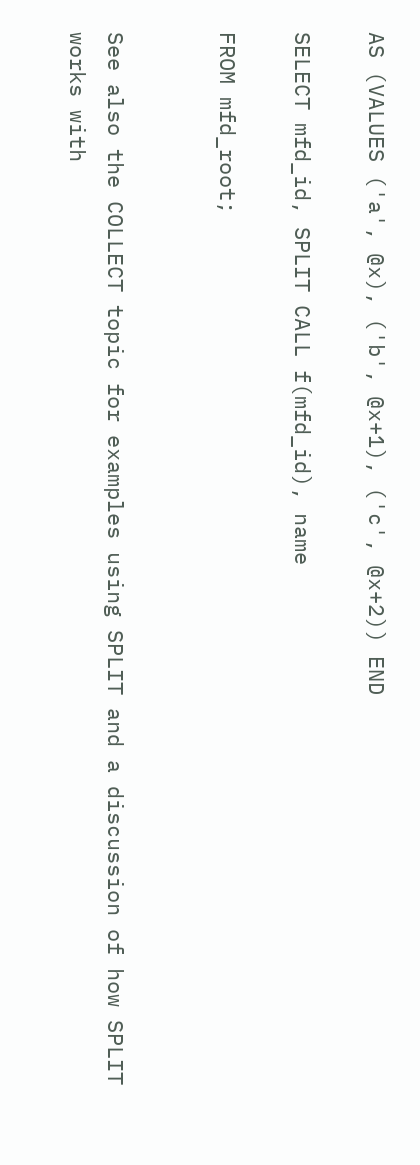AS (VALUES ('a', @x), ('b', @x+1), ('c', @x+2)) END

SELECT mfd_id, SPLIT CALL f(mfd_id), name

FROM mfd_root;


See also the COLLECT topic for examples using SPLIT and a discussion of how SPLIT works with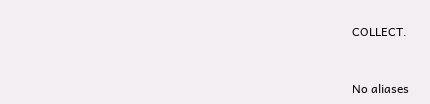COLLECT.



No aliases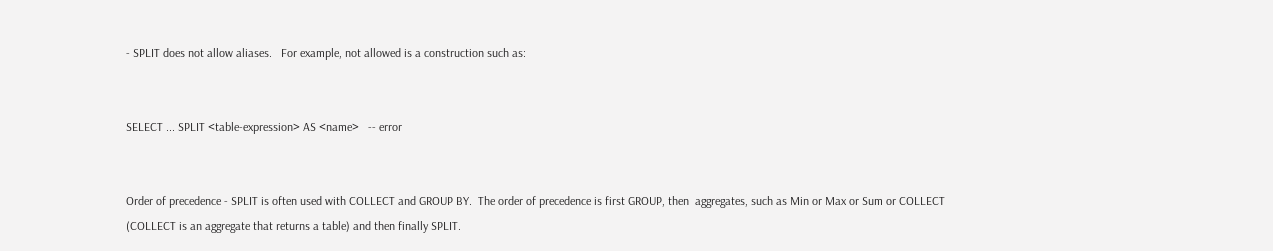- SPLIT does not allow aliases.   For example, not allowed is a construction such as:


SELECT ... SPLIT <table-expression> AS <name>   -- error


Order of precedence - SPLIT is often used with COLLECT and GROUP BY.  The order of precedence is first GROUP, then  aggregates, such as Min or Max or Sum or COLLECT (COLLECT is an aggregate that returns a table) and then finally SPLIT.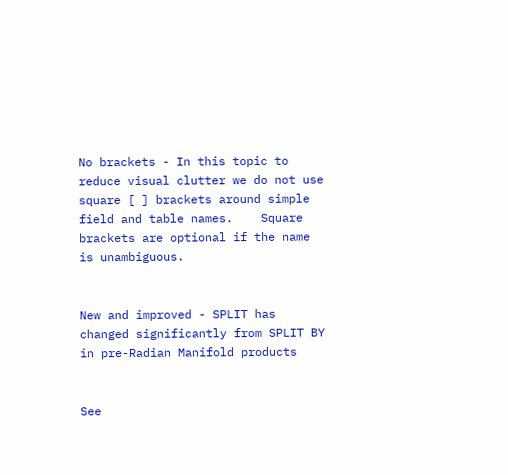No brackets - In this topic to reduce visual clutter we do not use square [ ] brackets around simple field and table names.    Square brackets are optional if the name is unambiguous.


New and improved - SPLIT has changed significantly from SPLIT BY in pre-Radian Manifold products


See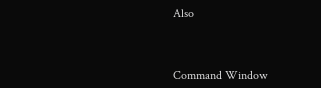Also



Command Window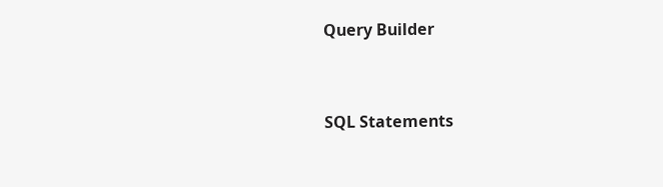Query Builder


SQL Statements